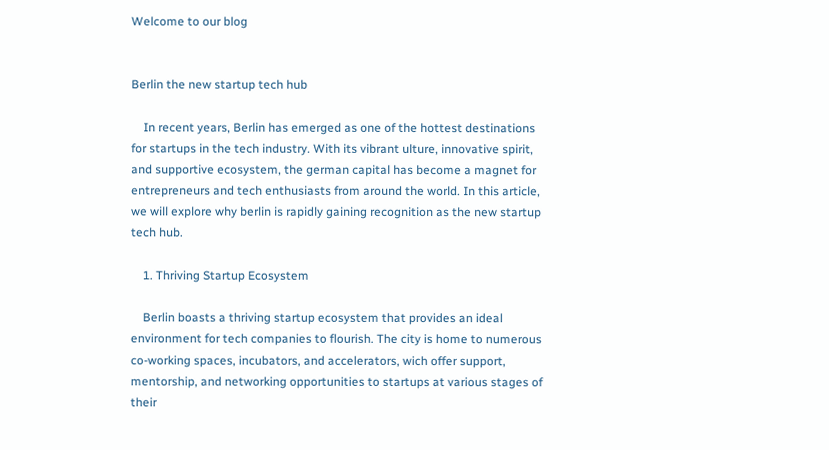Welcome to our blog


Berlin the new startup tech hub

    In recent years, Berlin has emerged as one of the hottest destinations for startups in the tech industry. With its vibrant ulture, innovative spirit, and supportive ecosystem, the german capital has become a magnet for entrepreneurs and tech enthusiasts from around the world. In this article, we will explore why berlin is rapidly gaining recognition as the new startup tech hub.

    1. Thriving Startup Ecosystem

    Berlin boasts a thriving startup ecosystem that provides an ideal environment for tech companies to flourish. The city is home to numerous co-working spaces, incubators, and accelerators, wich offer support, mentorship, and networking opportunities to startups at various stages of their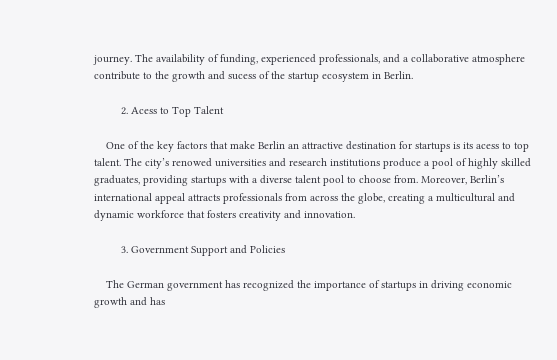journey. The availability of funding, experienced professionals, and a collaborative atmosphere contribute to the growth and sucess of the startup ecosystem in Berlin.

         2. Acess to Top Talent

    One of the key factors that make Berlin an attractive destination for startups is its acess to top talent. The city’s renowed universities and research institutions produce a pool of highly skilled graduates, providing startups with a diverse talent pool to choose from. Moreover, Berlin’s international appeal attracts professionals from across the globe, creating a multicultural and dynamic workforce that fosters creativity and innovation.

         3. Government Support and Policies

    The German government has recognized the importance of startups in driving economic growth and has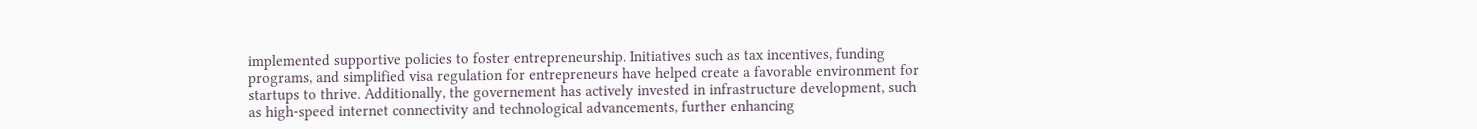implemented supportive policies to foster entrepreneurship. Initiatives such as tax incentives, funding programs, and simplified visa regulation for entrepreneurs have helped create a favorable environment for startups to thrive. Additionally, the governement has actively invested in infrastructure development, such as high-speed internet connectivity and technological advancements, further enhancing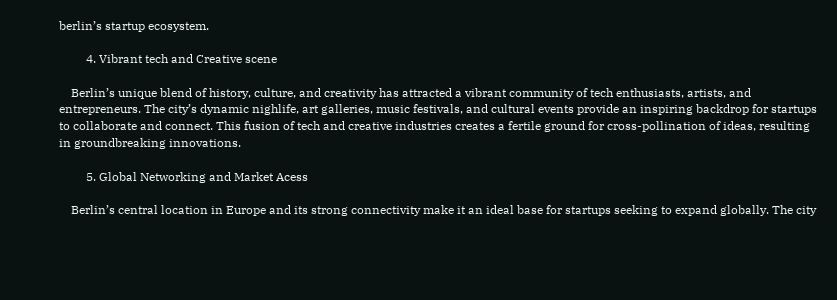berlin’s startup ecosystem.

         4. Vibrant tech and Creative scene

    Berlin’s unique blend of history, culture, and creativity has attracted a vibrant community of tech enthusiasts, artists, and entrepreneurs. The city’s dynamic nighlife, art galleries, music festivals, and cultural events provide an inspiring backdrop for startups to collaborate and connect. This fusion of tech and creative industries creates a fertile ground for cross-pollination of ideas, resulting in groundbreaking innovations.

         5. Global Networking and Market Acess

    Berlin’s central location in Europe and its strong connectivity make it an ideal base for startups seeking to expand globally. The city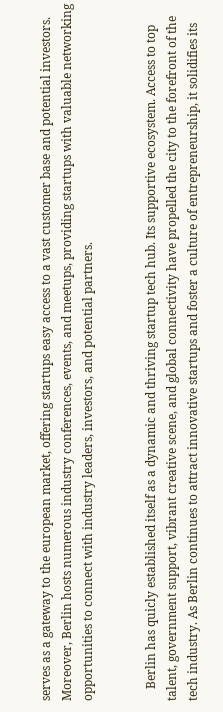serves as a gateway to the european market, offering startups easy access to a vast customer base and potential investors. Moreover, Berlin hosts numerous industry conferences, events, and meetups, providing startups with valuable networking opportunities to connect with industry leaders, investors, and potential partners.


    Berlin has quicly established itself as a dynamic and thriving startup tech hub. Its supportive ecosystem. Access to top talent, government support, vibrant creative scene, and global connectivity have propelled the city to the forefront of the tech industry. As Berlin continues to attract innovative startups and foster a culture of entrepreneurship, it solidifies its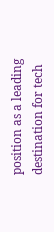position as a leading destination for tech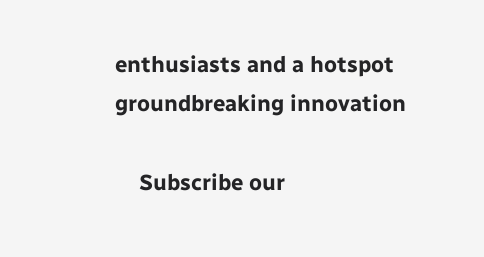enthusiasts and a hotspot groundbreaking innovation

    Subscribe our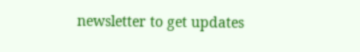newsletter to get updates